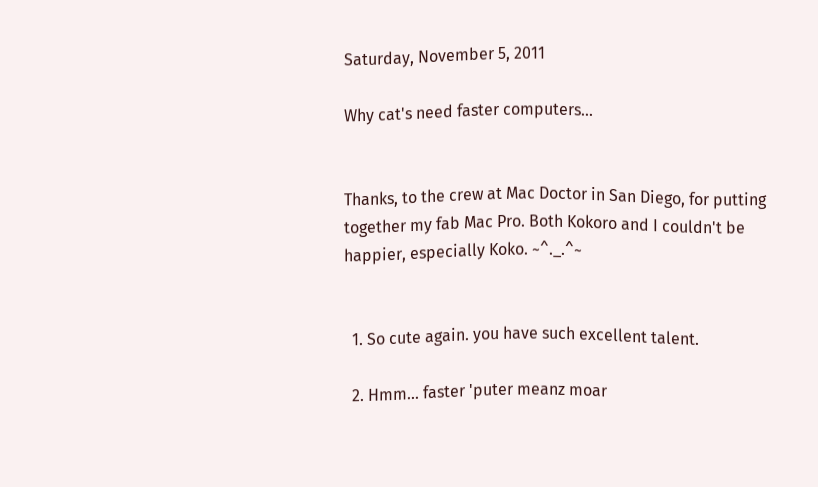Saturday, November 5, 2011

Why cat's need faster computers...


Thanks, to the crew at Mac Doctor in San Diego, for putting together my fab Mac Pro. Both Kokoro and I couldn't be happier, especially Koko. ~^._.^~


  1. So cute again. you have such excellent talent.

  2. Hmm... faster 'puter meanz moar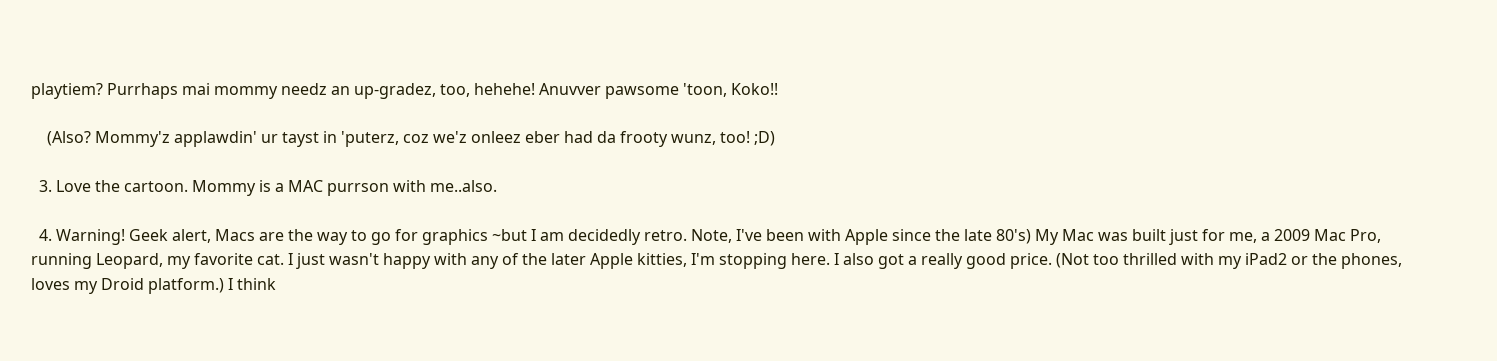playtiem? Purrhaps mai mommy needz an up-gradez, too, hehehe! Anuvver pawsome 'toon, Koko!!

    (Also? Mommy'z applawdin' ur tayst in 'puterz, coz we'z onleez eber had da frooty wunz, too! ;D)

  3. Love the cartoon. Mommy is a MAC purrson with me..also.

  4. Warning! Geek alert, Macs are the way to go for graphics ~but I am decidedly retro. Note, I've been with Apple since the late 80's) My Mac was built just for me, a 2009 Mac Pro, running Leopard, my favorite cat. I just wasn't happy with any of the later Apple kitties, I'm stopping here. I also got a really good price. (Not too thrilled with my iPad2 or the phones, loves my Droid platform.) I think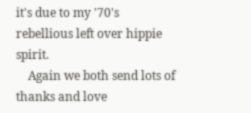it's due to my '70's rebellious left over hippie spirit.
    Again we both send lots of thanks and love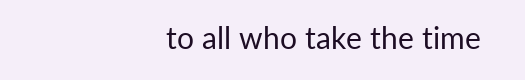to all who take the time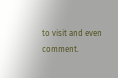to visit and even comment.